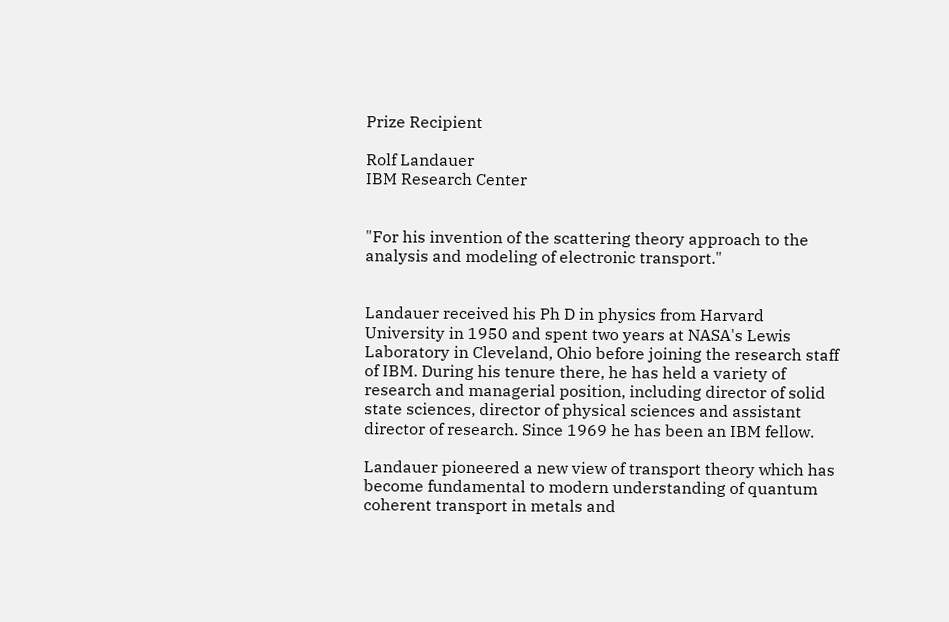Prize Recipient

Rolf Landauer
IBM Research Center


"For his invention of the scattering theory approach to the analysis and modeling of electronic transport."


Landauer received his Ph D in physics from Harvard University in 1950 and spent two years at NASA's Lewis Laboratory in Cleveland, Ohio before joining the research staff of IBM. During his tenure there, he has held a variety of research and managerial position, including director of solid state sciences, director of physical sciences and assistant director of research. Since 1969 he has been an IBM fellow.

Landauer pioneered a new view of transport theory which has become fundamental to modern understanding of quantum coherent transport in metals and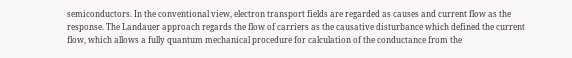semiconductors. In the conventional view, electron transport fields are regarded as causes and current flow as the response. The Landauer approach regards the flow of carriers as the causative disturbance which defined the current flow, which allows a fully quantum mechanical procedure for calculation of the conductance from the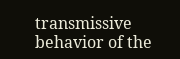transmissive behavior of the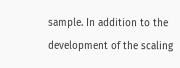sample. In addition to the development of the scaling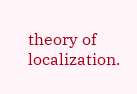theory of localization.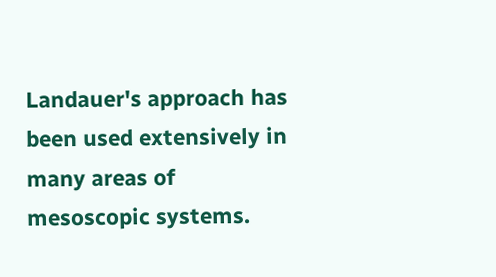Landauer's approach has been used extensively in many areas of mesoscopic systems.